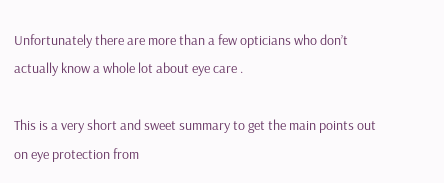Unfortunately there are more than a few opticians who don’t actually know a whole lot about eye care .

This is a very short and sweet summary to get the main points out on eye protection from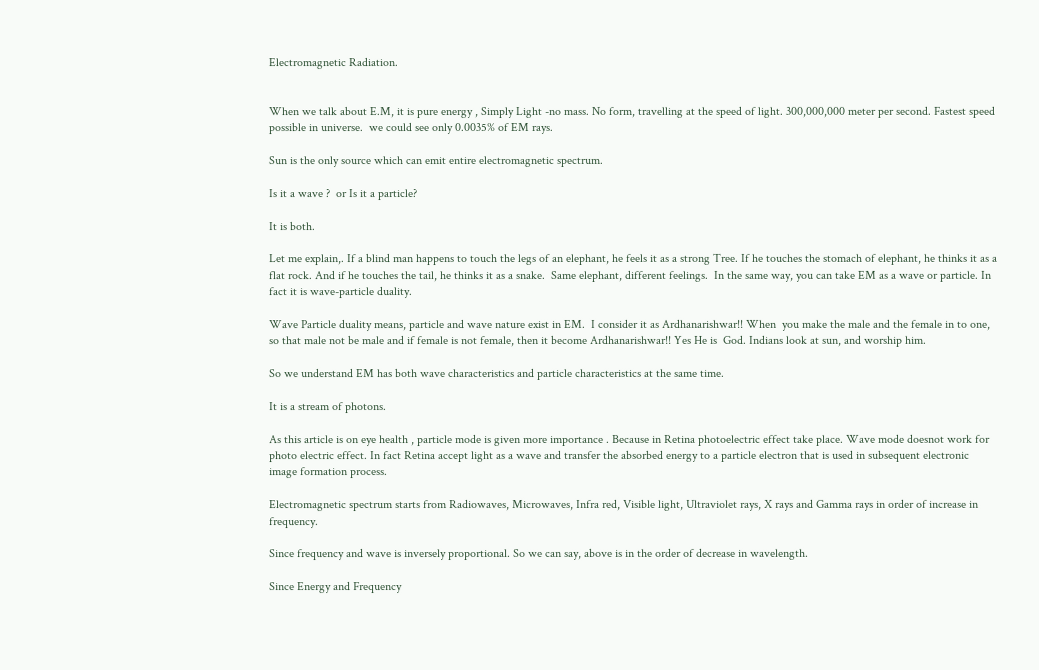Electromagnetic Radiation.


When we talk about E.M, it is pure energy , Simply Light -no mass. No form, travelling at the speed of light. 300,000,000 meter per second. Fastest speed possible in universe.  we could see only 0.0035% of EM rays.

Sun is the only source which can emit entire electromagnetic spectrum.

Is it a wave ?  or Is it a particle?

It is both.

Let me explain,. If a blind man happens to touch the legs of an elephant, he feels it as a strong Tree. If he touches the stomach of elephant, he thinks it as a flat rock. And if he touches the tail, he thinks it as a snake.  Same elephant, different feelings.  In the same way, you can take EM as a wave or particle. In fact it is wave-particle duality.

Wave Particle duality means, particle and wave nature exist in EM.  I consider it as Ardhanarishwar!! When  you make the male and the female in to one, so that male not be male and if female is not female, then it become Ardhanarishwar!! Yes He is  God. Indians look at sun, and worship him.

So we understand EM has both wave characteristics and particle characteristics at the same time.

It is a stream of photons.

As this article is on eye health , particle mode is given more importance . Because in Retina photoelectric effect take place. Wave mode doesnot work for photo electric effect. In fact Retina accept light as a wave and transfer the absorbed energy to a particle electron that is used in subsequent electronic image formation process.

Electromagnetic spectrum starts from Radiowaves, Microwaves, Infra red, Visible light, Ultraviolet rays, X rays and Gamma rays in order of increase in frequency.

Since frequency and wave is inversely proportional. So we can say, above is in the order of decrease in wavelength.

Since Energy and Frequency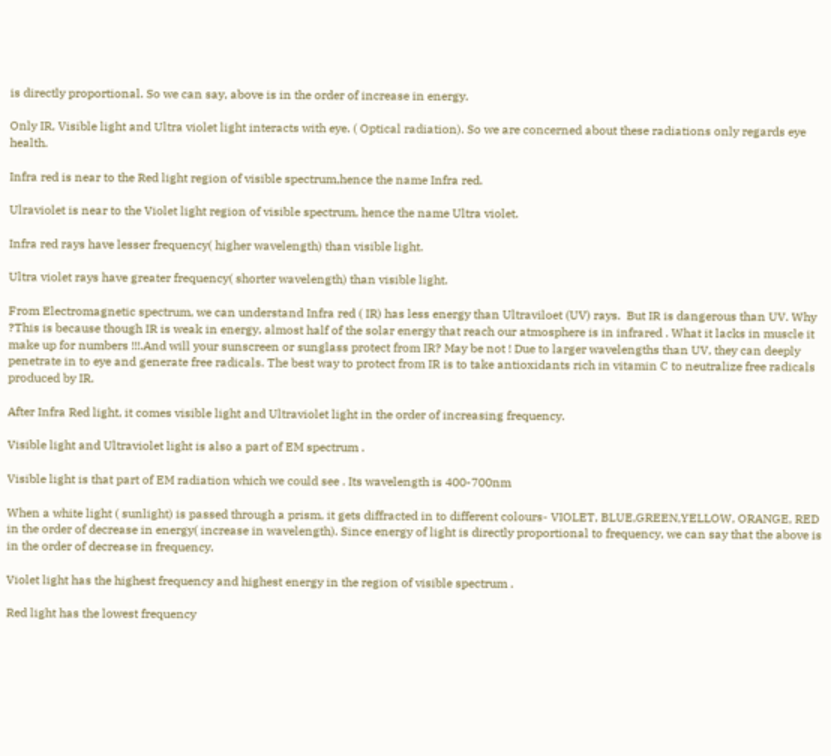is directly proportional. So we can say, above is in the order of increase in energy.

Only IR, Visible light and Ultra violet light interacts with eye. ( Optical radiation). So we are concerned about these radiations only regards eye health.

Infra red is near to the Red light region of visible spectrum,hence the name Infra red.

Ulraviolet is near to the Violet light region of visible spectrum, hence the name Ultra violet.

Infra red rays have lesser frequency( higher wavelength) than visible light.

Ultra violet rays have greater frequency( shorter wavelength) than visible light.

From Electromagnetic spectrum, we can understand Infra red ( IR) has less energy than Ultraviloet (UV) rays.  But IR is dangerous than UV. Why ?This is because though IR is weak in energy, almost half of the solar energy that reach our atmosphere is in infrared . What it lacks in muscle it make up for numbers !!!.And will your sunscreen or sunglass protect from IR? May be not ! Due to larger wavelengths than UV, they can deeply penetrate in to eye and generate free radicals. The best way to protect from IR is to take antioxidants rich in vitamin C to neutralize free radicals produced by IR.

After Infra Red light, it comes visible light and Ultraviolet light in the order of increasing frequency.

Visible light and Ultraviolet light is also a part of EM spectrum .

Visible light is that part of EM radiation which we could see . Its wavelength is 400-700nm

When a white light ( sunlight) is passed through a prism, it gets diffracted in to different colours- VIOLET, BLUE,GREEN,YELLOW, ORANGE, RED in the order of decrease in energy( increase in wavelength). Since energy of light is directly proportional to frequency, we can say that the above is in the order of decrease in frequency.

Violet light has the highest frequency and highest energy in the region of visible spectrum .

Red light has the lowest frequency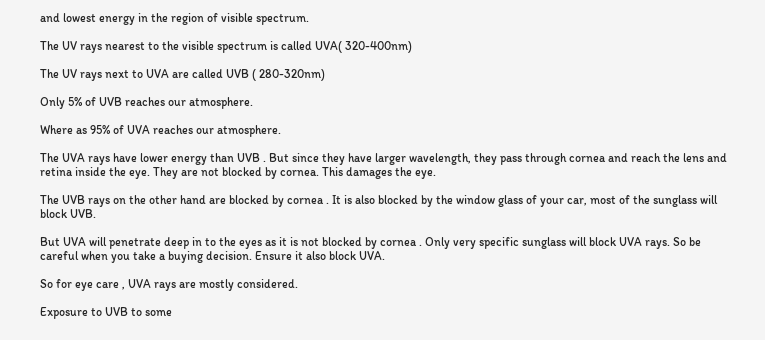and lowest energy in the region of visible spectrum.

The UV rays nearest to the visible spectrum is called UVA( 320-400nm)

The UV rays next to UVA are called UVB ( 280-320nm)

Only 5% of UVB reaches our atmosphere.

Where as 95% of UVA reaches our atmosphere.

The UVA rays have lower energy than UVB . But since they have larger wavelength, they pass through cornea and reach the lens and retina inside the eye. They are not blocked by cornea. This damages the eye.

The UVB rays on the other hand are blocked by cornea . It is also blocked by the window glass of your car, most of the sunglass will block UVB.

But UVA will penetrate deep in to the eyes as it is not blocked by cornea . Only very specific sunglass will block UVA rays. So be careful when you take a buying decision. Ensure it also block UVA.

So for eye care , UVA rays are mostly considered.

Exposure to UVB to some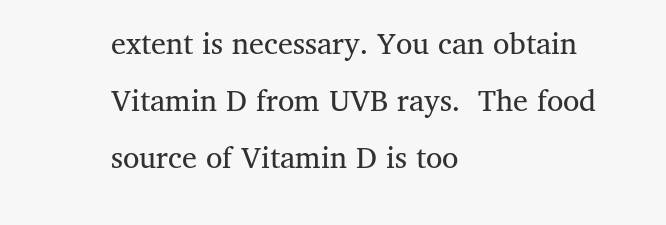extent is necessary. You can obtain Vitamin D from UVB rays.  The food source of Vitamin D is too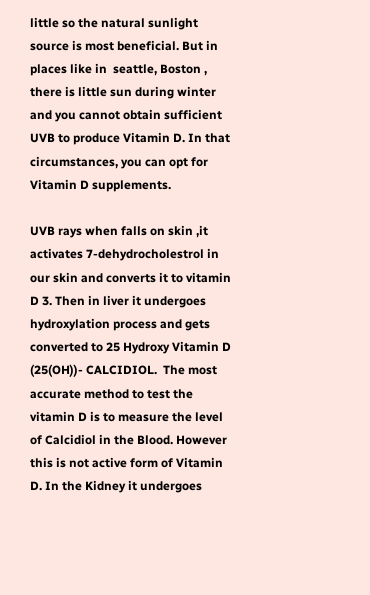little so the natural sunlight source is most beneficial. But in places like in  seattle, Boston , there is little sun during winter and you cannot obtain sufficient UVB to produce Vitamin D. In that circumstances, you can opt for Vitamin D supplements.

UVB rays when falls on skin ,it activates 7-dehydrocholestrol in our skin and converts it to vitamin D 3. Then in liver it undergoes hydroxylation process and gets converted to 25 Hydroxy Vitamin D (25(OH))- CALCIDIOL.  The most accurate method to test the vitamin D is to measure the level of Calcidiol in the Blood. However this is not active form of Vitamin D. In the Kidney it undergoes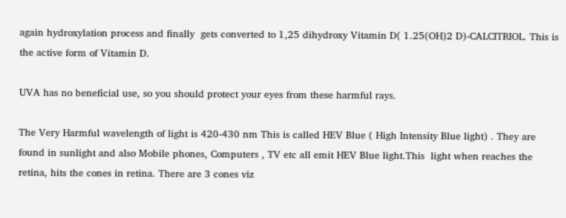again hydroxylation process and finally  gets converted to 1,25 dihydroxy Vitamin D( 1.25(OH)2 D)-CALCITRIOL. This is the active form of Vitamin D.

UVA has no beneficial use, so you should protect your eyes from these harmful rays.

The Very Harmful wavelength of light is 420-430 nm This is called HEV Blue ( High Intensity Blue light) . They are found in sunlight and also Mobile phones, Computers , TV etc all emit HEV Blue light.This  light when reaches the retina, hits the cones in retina. There are 3 cones viz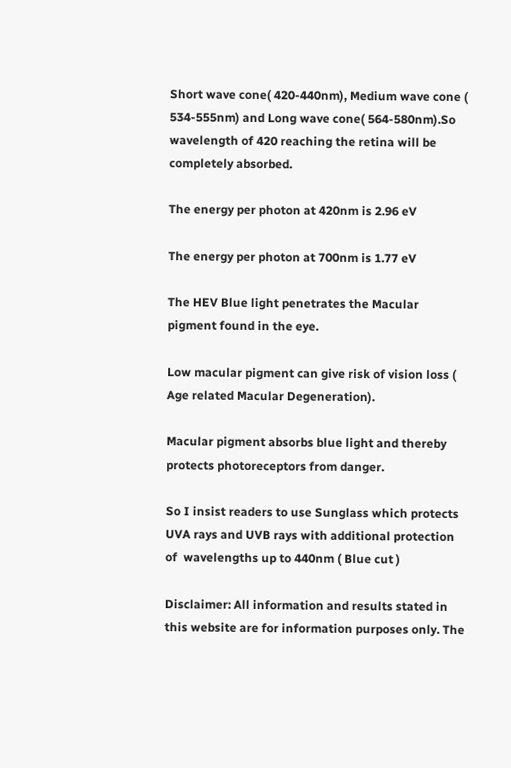Short wave cone( 420-440nm), Medium wave cone ( 534-555nm) and Long wave cone( 564-580nm).So wavelength of 420 reaching the retina will be completely absorbed.

The energy per photon at 420nm is 2.96 eV

The energy per photon at 700nm is 1.77 eV

The HEV Blue light penetrates the Macular pigment found in the eye.

Low macular pigment can give risk of vision loss ( Age related Macular Degeneration).

Macular pigment absorbs blue light and thereby protects photoreceptors from danger.

So I insist readers to use Sunglass which protects UVA rays and UVB rays with additional protection of  wavelengths up to 440nm ( Blue cut )

Disclaimer: All information and results stated in this website are for information purposes only. The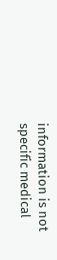information is not specific medical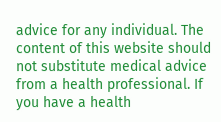advice for any individual. The content of this website should not substitute medical advice from a health professional. If you have a health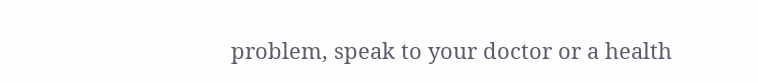problem, speak to your doctor or a health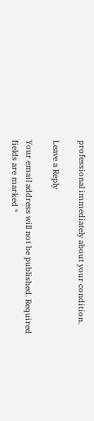professional immediately about your condition.

Leave a Reply

Your email address will not be published. Required fields are marked *